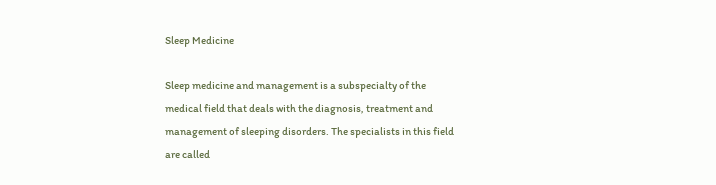Sleep Medicine

Sleep medicine and management is a subspecialty of the medical field that deals with the diagnosis, treatment and management of sleeping disorders. The specialists in this field are called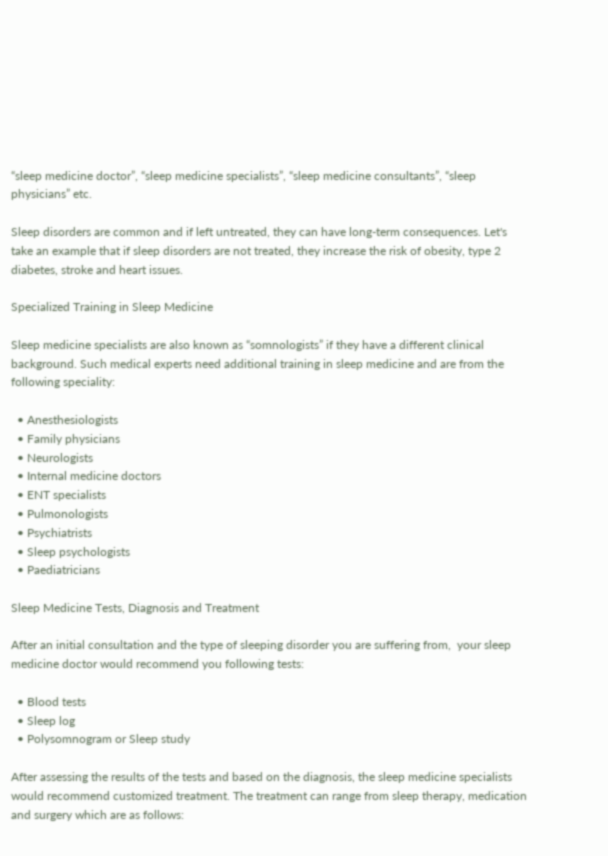“sleep medicine doctor”, “sleep medicine specialists”, “sleep medicine consultants”, “sleep physicians” etc.

Sleep disorders are common and if left untreated, they can have long-term consequences. Let's take an example that if sleep disorders are not treated, they increase the risk of obesity, type 2 diabetes, stroke and heart issues.

Specialized Training in Sleep Medicine

Sleep medicine specialists are also known as “somnologists” if they have a different clinical background. Such medical experts need additional training in sleep medicine and are from the following speciality:

  • Anesthesiologists
  • Family physicians
  • Neurologists
  • Internal medicine doctors
  • ENT specialists
  • Pulmonologists
  • Psychiatrists
  • Sleep psychologists
  • Paediatricians

Sleep Medicine Tests, Diagnosis and Treatment

After an initial consultation and the type of sleeping disorder you are suffering from,  your sleep medicine doctor would recommend you following tests:

  • Blood tests
  • Sleep log
  • Polysomnogram or Sleep study

After assessing the results of the tests and based on the diagnosis, the sleep medicine specialists would recommend customized treatment. The treatment can range from sleep therapy, medication and surgery which are as follows: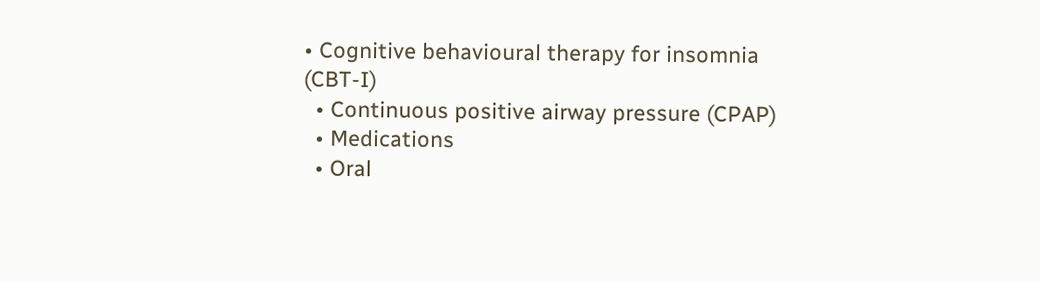• Cognitive behavioural therapy for insomnia (CBT-I)
  • Continuous positive airway pressure (CPAP)
  • Medications
  • Oral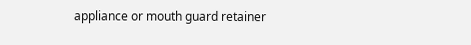appliance or mouth guard retainer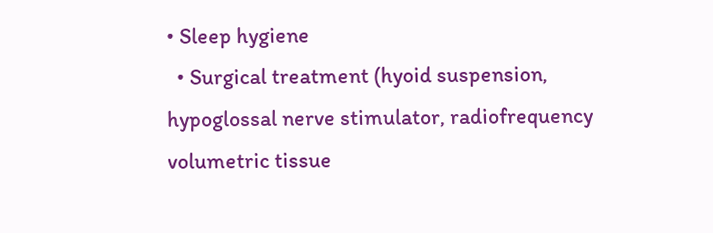• Sleep hygiene
  • Surgical treatment (hyoid suspension, hypoglossal nerve stimulator, radiofrequency volumetric tissue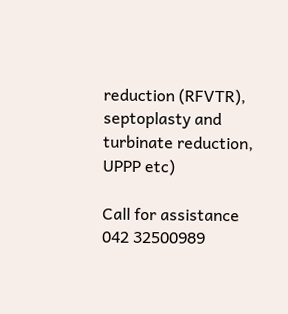reduction (RFVTR), septoplasty and turbinate reduction, UPPP etc)

Call for assistance
042 32500989